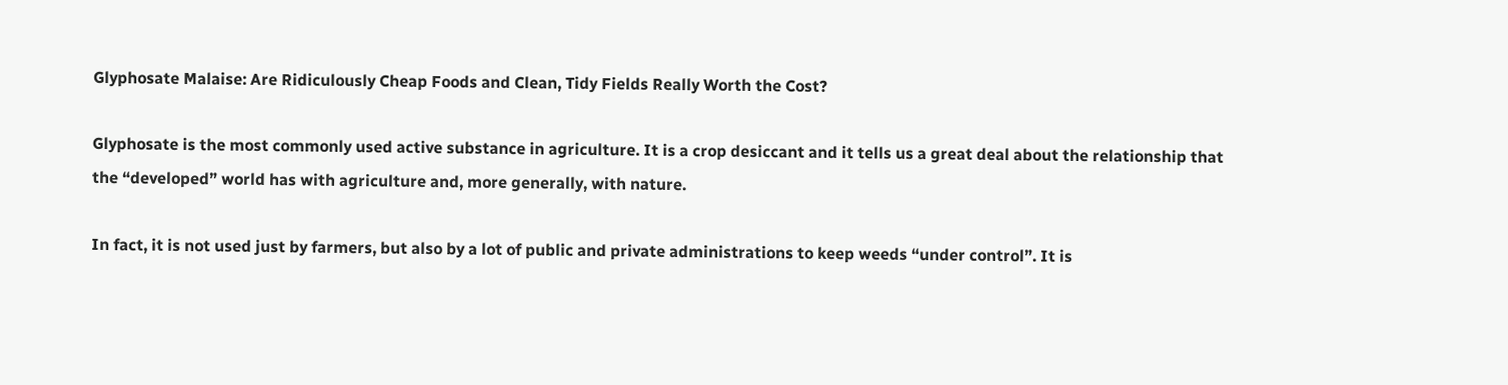Glyphosate Malaise: Are Ridiculously Cheap Foods and Clean, Tidy Fields Really Worth the Cost?

Glyphosate is the most commonly used active substance in agriculture. It is a crop desiccant and it tells us a great deal about the relationship that the “developed” world has with agriculture and, more generally, with nature.

In fact, it is not used just by farmers, but also by a lot of public and private administrations to keep weeds “under control”. It is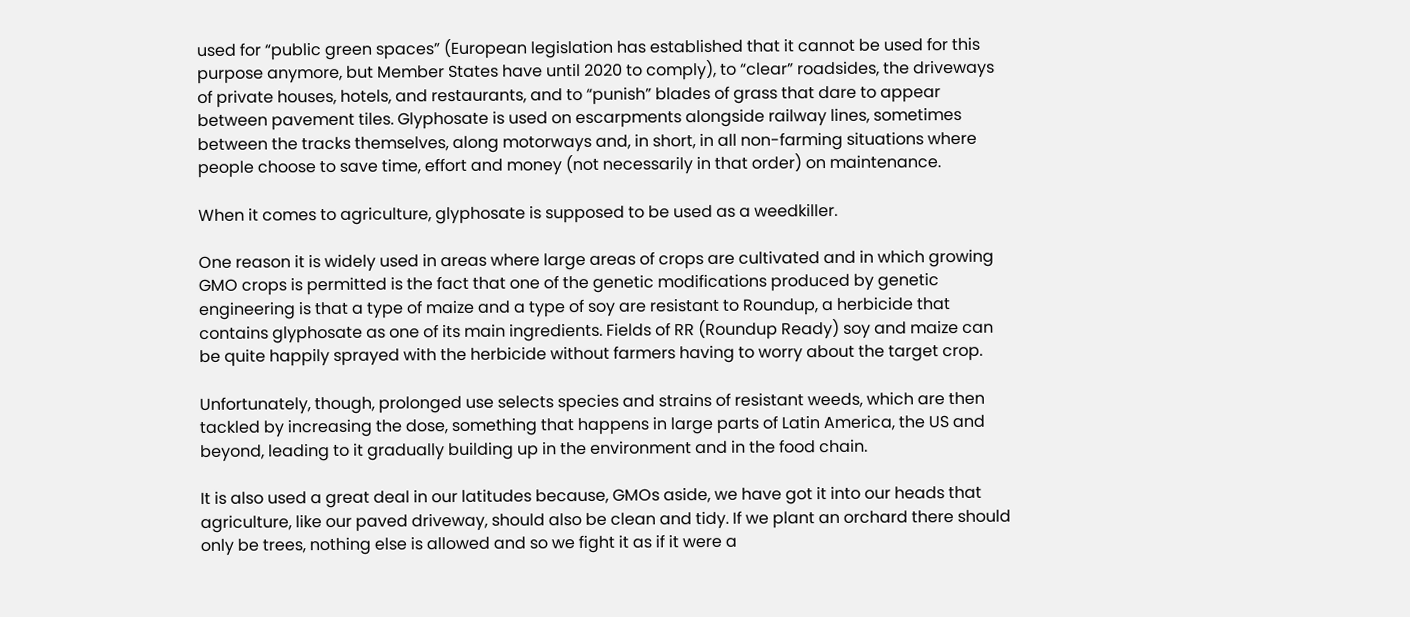used for “public green spaces” (European legislation has established that it cannot be used for this purpose anymore, but Member States have until 2020 to comply), to “clear” roadsides, the driveways of private houses, hotels, and restaurants, and to “punish” blades of grass that dare to appear between pavement tiles. Glyphosate is used on escarpments alongside railway lines, sometimes between the tracks themselves, along motorways and, in short, in all non-farming situations where people choose to save time, effort and money (not necessarily in that order) on maintenance.

When it comes to agriculture, glyphosate is supposed to be used as a weedkiller.

One reason it is widely used in areas where large areas of crops are cultivated and in which growing GMO crops is permitted is the fact that one of the genetic modifications produced by genetic engineering is that a type of maize and a type of soy are resistant to Roundup, a herbicide that contains glyphosate as one of its main ingredients. Fields of RR (Roundup Ready) soy and maize can be quite happily sprayed with the herbicide without farmers having to worry about the target crop.

Unfortunately, though, prolonged use selects species and strains of resistant weeds, which are then tackled by increasing the dose, something that happens in large parts of Latin America, the US and beyond, leading to it gradually building up in the environment and in the food chain.

It is also used a great deal in our latitudes because, GMOs aside, we have got it into our heads that agriculture, like our paved driveway, should also be clean and tidy. If we plant an orchard there should only be trees, nothing else is allowed and so we fight it as if it were a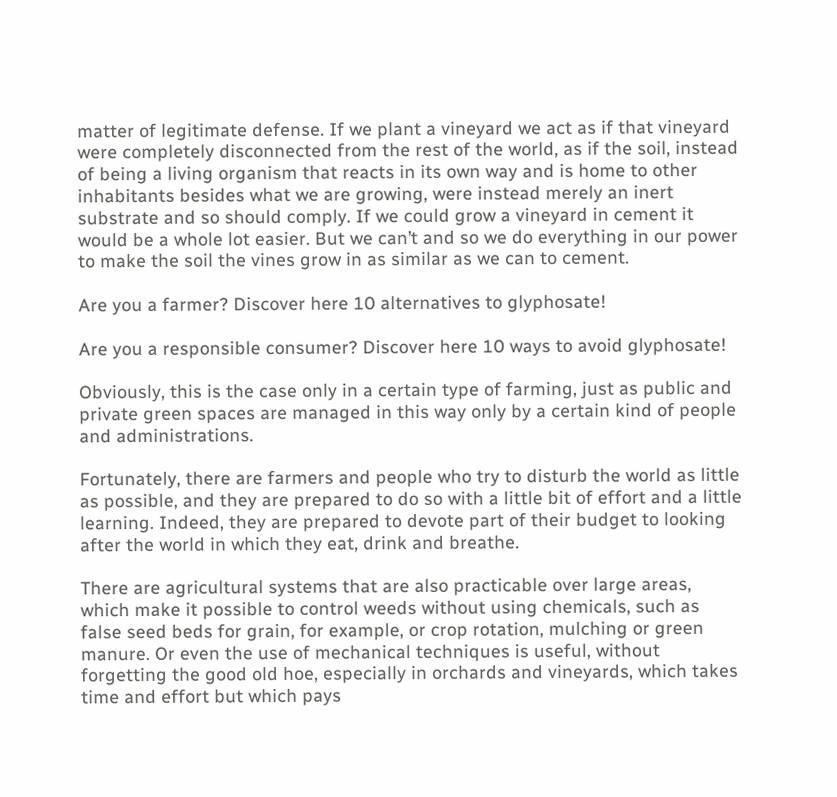matter of legitimate defense. If we plant a vineyard we act as if that vineyard were completely disconnected from the rest of the world, as if the soil, instead of being a living organism that reacts in its own way and is home to other inhabitants besides what we are growing, were instead merely an inert substrate and so should comply. If we could grow a vineyard in cement it would be a whole lot easier. But we can’t and so we do everything in our power to make the soil the vines grow in as similar as we can to cement.

Are you a farmer? Discover here 10 alternatives to glyphosate!

Are you a responsible consumer? Discover here 10 ways to avoid glyphosate!

Obviously, this is the case only in a certain type of farming, just as public and private green spaces are managed in this way only by a certain kind of people and administrations.

Fortunately, there are farmers and people who try to disturb the world as little as possible, and they are prepared to do so with a little bit of effort and a little learning. Indeed, they are prepared to devote part of their budget to looking after the world in which they eat, drink and breathe.

There are agricultural systems that are also practicable over large areas, which make it possible to control weeds without using chemicals, such as false seed beds for grain, for example, or crop rotation, mulching or green manure. Or even the use of mechanical techniques is useful, without forgetting the good old hoe, especially in orchards and vineyards, which takes time and effort but which pays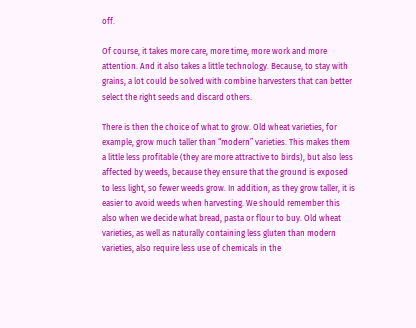off.

Of course, it takes more care, more time, more work and more attention. And it also takes a little technology. Because, to stay with grains, a lot could be solved with combine harvesters that can better select the right seeds and discard others.

There is then the choice of what to grow. Old wheat varieties, for example, grow much taller than “modern” varieties. This makes them a little less profitable (they are more attractive to birds), but also less affected by weeds, because they ensure that the ground is exposed to less light, so fewer weeds grow. In addition, as they grow taller, it is easier to avoid weeds when harvesting. We should remember this also when we decide what bread, pasta or flour to buy. Old wheat varieties, as well as naturally containing less gluten than modern varieties, also require less use of chemicals in the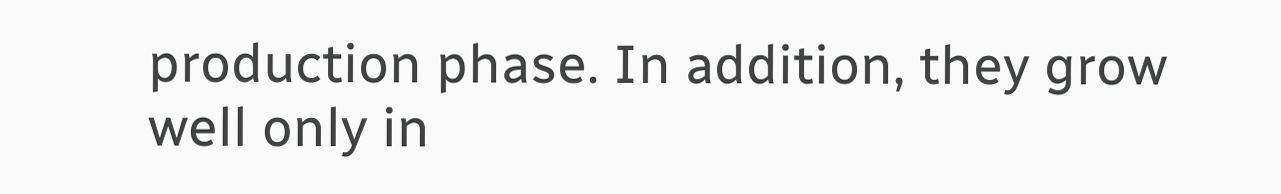production phase. In addition, they grow well only in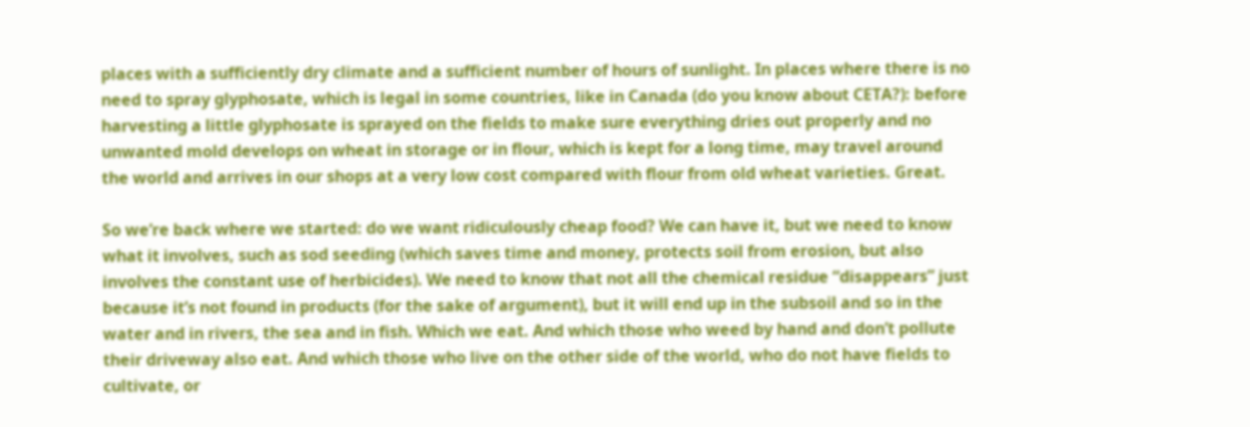places with a sufficiently dry climate and a sufficient number of hours of sunlight. In places where there is no need to spray glyphosate, which is legal in some countries, like in Canada (do you know about CETA?): before harvesting a little glyphosate is sprayed on the fields to make sure everything dries out properly and no unwanted mold develops on wheat in storage or in flour, which is kept for a long time, may travel around the world and arrives in our shops at a very low cost compared with flour from old wheat varieties. Great.

So we’re back where we started: do we want ridiculously cheap food? We can have it, but we need to know what it involves, such as sod seeding (which saves time and money, protects soil from erosion, but also involves the constant use of herbicides). We need to know that not all the chemical residue “disappears” just because it’s not found in products (for the sake of argument), but it will end up in the subsoil and so in the water and in rivers, the sea and in fish. Which we eat. And which those who weed by hand and don’t pollute their driveway also eat. And which those who live on the other side of the world, who do not have fields to cultivate, or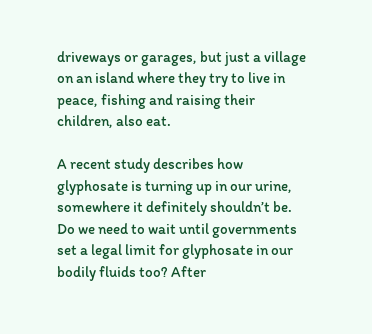driveways or garages, but just a village on an island where they try to live in peace, fishing and raising their children, also eat.

A recent study describes how glyphosate is turning up in our urine, somewhere it definitely shouldn’t be. Do we need to wait until governments set a legal limit for glyphosate in our bodily fluids too? After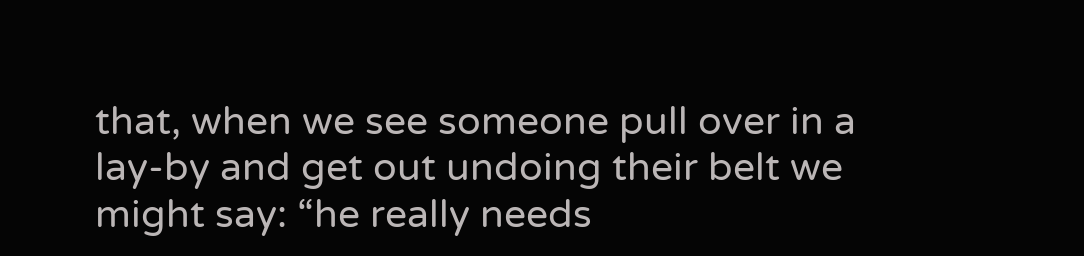that, when we see someone pull over in a lay-by and get out undoing their belt we might say: “he really needs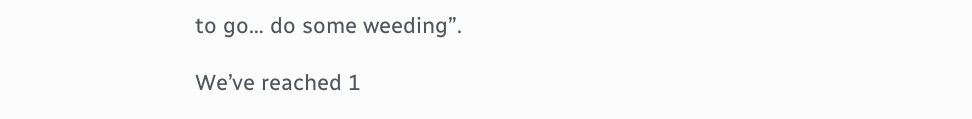to go… do some weeding”.

We’ve reached 1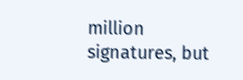million signatures, but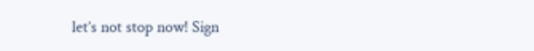let’s not stop now! Sign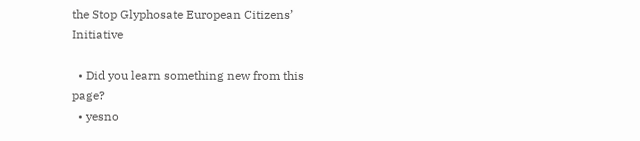the Stop Glyphosate European Citizens’ Initiative

  • Did you learn something new from this page?
  • yesno